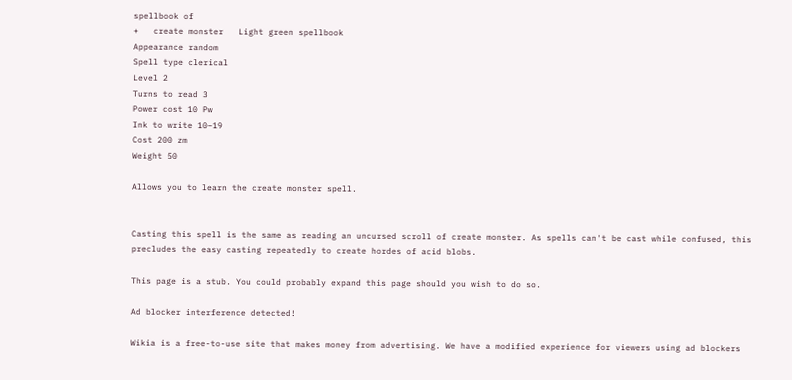spellbook of
+   create monster   Light green spellbook
Appearance random
Spell type clerical
Level 2
Turns to read 3
Power cost 10 Pw
Ink to write 10–19
Cost 200 zm
Weight 50

Allows you to learn the create monster spell.


Casting this spell is the same as reading an uncursed scroll of create monster. As spells can't be cast while confused, this precludes the easy casting repeatedly to create hordes of acid blobs.

This page is a stub. You could probably expand this page should you wish to do so.

Ad blocker interference detected!

Wikia is a free-to-use site that makes money from advertising. We have a modified experience for viewers using ad blockers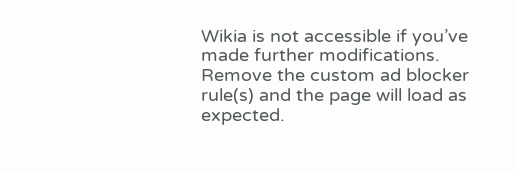Wikia is not accessible if you’ve made further modifications. Remove the custom ad blocker rule(s) and the page will load as expected.